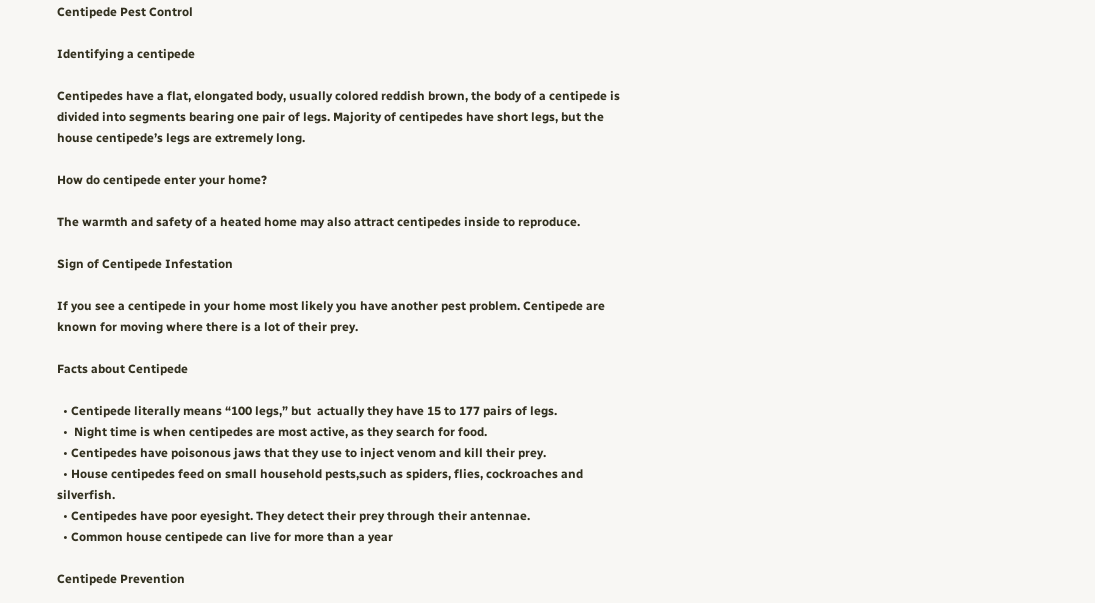Centipede Pest Control

Identifying a centipede

Centipedes have a flat, elongated body, usually colored reddish brown, the body of a centipede is divided into segments bearing one pair of legs. Majority of centipedes have short legs, but the house centipede’s legs are extremely long.

How do centipede enter your home?

The warmth and safety of a heated home may also attract centipedes inside to reproduce.

Sign of Centipede Infestation

If you see a centipede in your home most likely you have another pest problem. Centipede are known for moving where there is a lot of their prey.

Facts about Centipede

  • Centipede literally means “100 legs,” but  actually they have 15 to 177 pairs of legs.
  •  Night time is when centipedes are most active, as they search for food.
  • Centipedes have poisonous jaws that they use to inject venom and kill their prey.
  • House centipedes feed on small household pests,such as spiders, flies, cockroaches and silverfish.
  • Centipedes have poor eyesight. They detect their prey through their antennae.
  • Common house centipede can live for more than a year

Centipede Prevention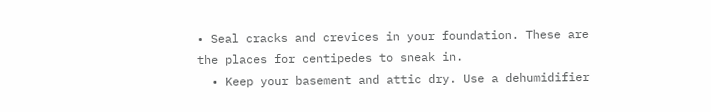• Seal cracks and crevices in your foundation. These are the places for centipedes to sneak in.
  • Keep your basement and attic dry. Use a dehumidifier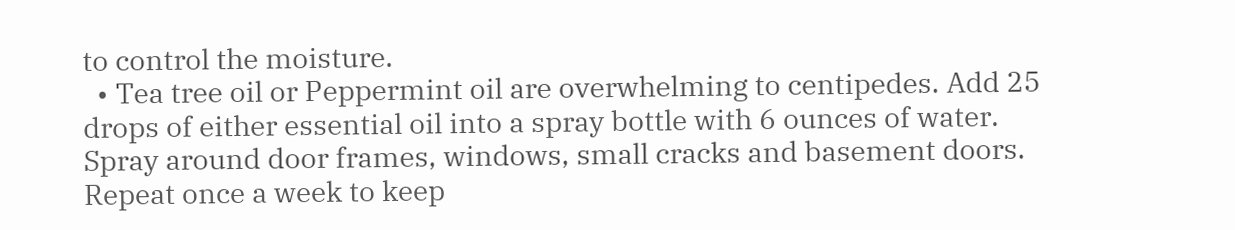to control the moisture.
  • Tea tree oil or Peppermint oil are overwhelming to centipedes. Add 25 drops of either essential oil into a spray bottle with 6 ounces of water. Spray around door frames, windows, small cracks and basement doors. Repeat once a week to keep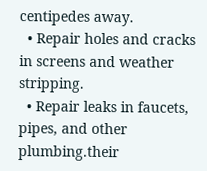centipedes away.
  • Repair holes and cracks in screens and weather stripping.
  • Repair leaks in faucets, pipes, and other plumbing.their